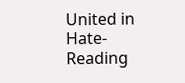United in Hate-Reading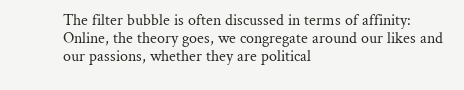The filter bubble is often discussed in terms of affinity: Online, the theory goes, we congregate around our likes and our passions, whether they are political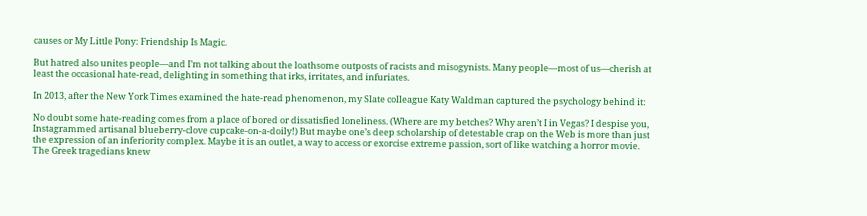causes or My Little Pony: Friendship Is Magic.

But hatred also unites people—and I’m not talking about the loathsome outposts of racists and misogynists. Many people—most of us—cherish at least the occasional hate-read, delighting in something that irks, irritates, and infuriates.

In 2013, after the New York Times examined the hate-read phenomenon, my Slate colleague Katy Waldman captured the psychology behind it:

No doubt some hate-reading comes from a place of bored or dissatisfied loneliness. (Where are my betches? Why aren’t I in Vegas? I despise you, Instagrammed artisanal blueberry-clove cupcake-on-a-doily!) But maybe one’s deep scholarship of detestable crap on the Web is more than just the expression of an inferiority complex. Maybe it is an outlet, a way to access or exorcise extreme passion, sort of like watching a horror movie. The Greek tragedians knew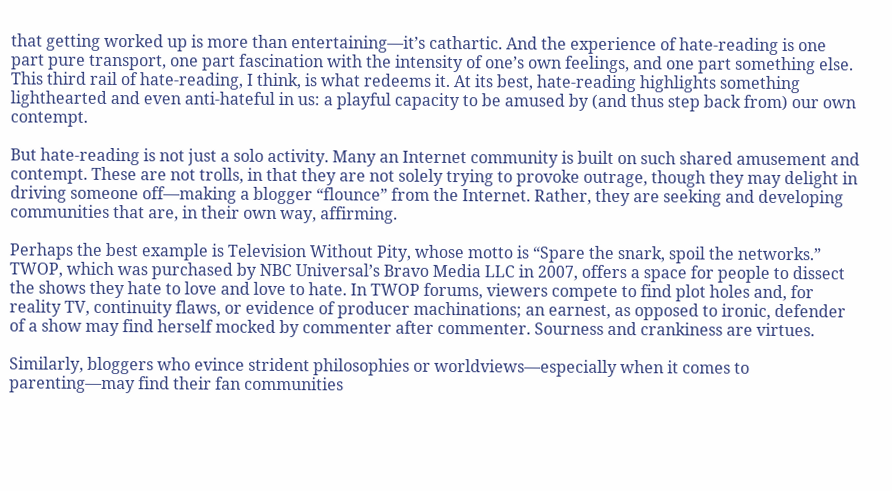that getting worked up is more than entertaining—it’s cathartic. And the experience of hate-reading is one part pure transport, one part fascination with the intensity of one’s own feelings, and one part something else. This third rail of hate-reading, I think, is what redeems it. At its best, hate-reading highlights something lighthearted and even anti-hateful in us: a playful capacity to be amused by (and thus step back from) our own contempt.

But hate-reading is not just a solo activity. Many an Internet community is built on such shared amusement and contempt. These are not trolls, in that they are not solely trying to provoke outrage, though they may delight in driving someone off—making a blogger “flounce” from the Internet. Rather, they are seeking and developing communities that are, in their own way, affirming.

Perhaps the best example is Television Without Pity, whose motto is “Spare the snark, spoil the networks.” TWOP, which was purchased by NBC Universal’s Bravo Media LLC in 2007, offers a space for people to dissect the shows they hate to love and love to hate. In TWOP forums, viewers compete to find plot holes and, for reality TV, continuity flaws, or evidence of producer machinations; an earnest, as opposed to ironic, defender of a show may find herself mocked by commenter after commenter. Sourness and crankiness are virtues.

Similarly, bloggers who evince strident philosophies or worldviews—especially when it comes to parenting—may find their fan communities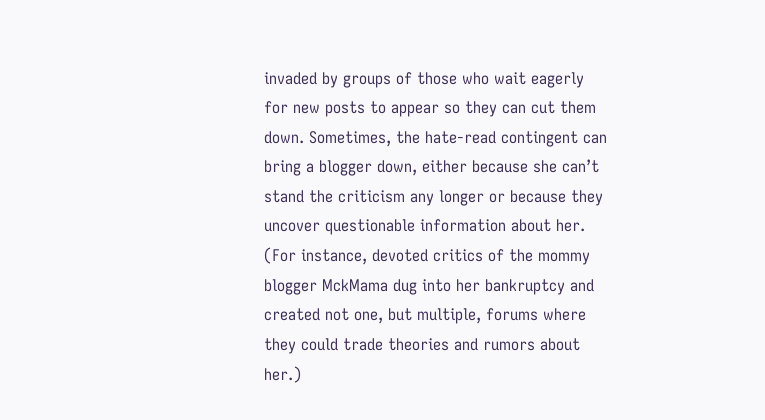invaded by groups of those who wait eagerly for new posts to appear so they can cut them down. Sometimes, the hate-read contingent can bring a blogger down, either because she can’t stand the criticism any longer or because they uncover questionable information about her. (For instance, devoted critics of the mommy blogger MckMama dug into her bankruptcy and created not one, but multiple, forums where they could trade theories and rumors about her.)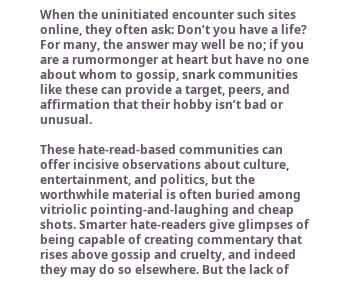When the uninitiated encounter such sites online, they often ask: Don’t you have a life? For many, the answer may well be no; if you are a rumormonger at heart but have no one about whom to gossip, snark communities like these can provide a target, peers, and affirmation that their hobby isn’t bad or unusual.

These hate-read-based communities can offer incisive observations about culture, entertainment, and politics, but the worthwhile material is often buried among vitriolic pointing-and-laughing and cheap shots. Smarter hate-readers give glimpses of being capable of creating commentary that rises above gossip and cruelty, and indeed they may do so elsewhere. But the lack of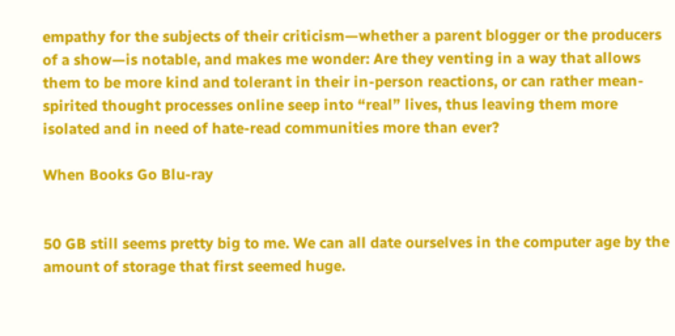empathy for the subjects of their criticism—whether a parent blogger or the producers of a show—is notable, and makes me wonder: Are they venting in a way that allows them to be more kind and tolerant in their in-person reactions, or can rather mean-spirited thought processes online seep into “real” lives, thus leaving them more isolated and in need of hate-read communities more than ever?

When Books Go Blu-ray


50 GB still seems pretty big to me. We can all date ourselves in the computer age by the amount of storage that first seemed huge.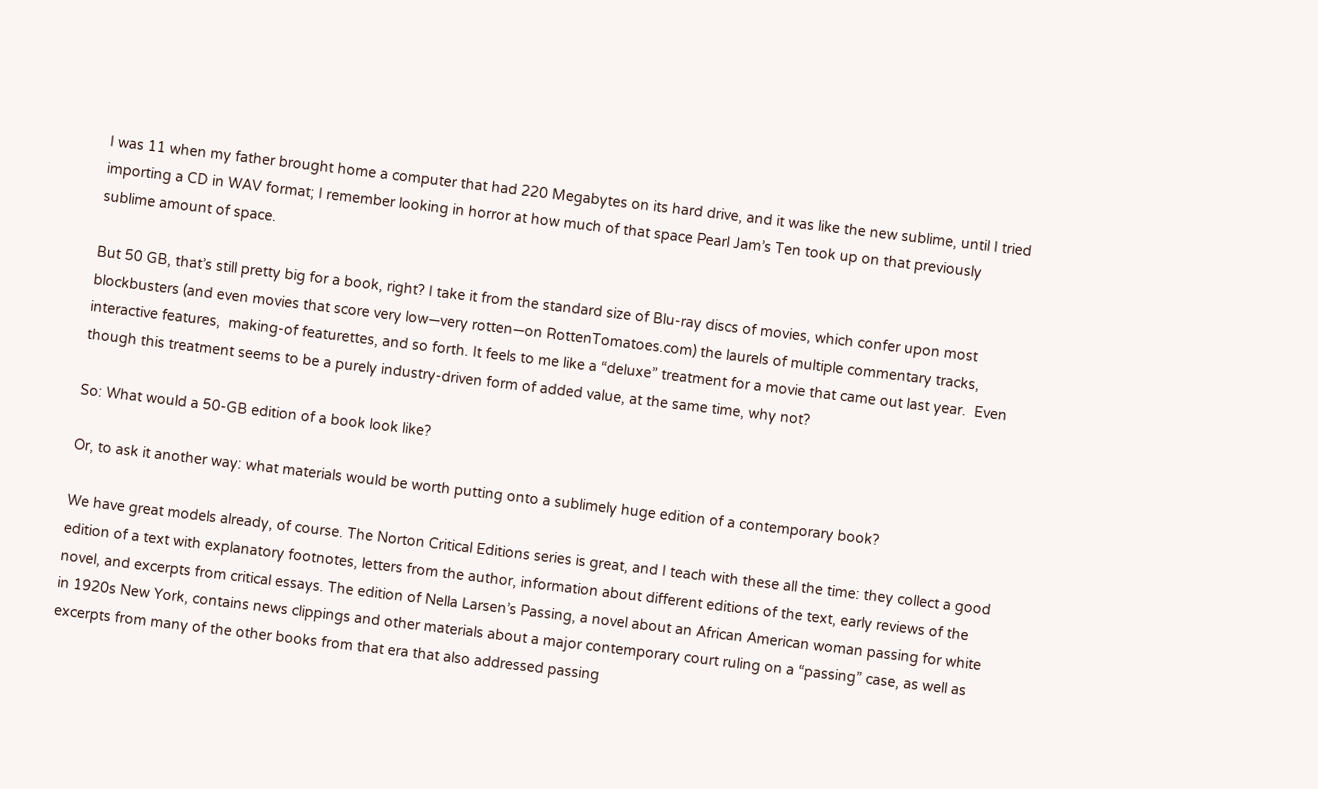I was 11 when my father brought home a computer that had 220 Megabytes on its hard drive, and it was like the new sublime, until I tried importing a CD in WAV format; I remember looking in horror at how much of that space Pearl Jam’s Ten took up on that previously sublime amount of space.

But 50 GB, that’s still pretty big for a book, right? I take it from the standard size of Blu-ray discs of movies, which confer upon most blockbusters (and even movies that score very low—very rotten—on RottenTomatoes.com) the laurels of multiple commentary tracks, interactive features,  making-of featurettes, and so forth. It feels to me like a “deluxe” treatment for a movie that came out last year.  Even though this treatment seems to be a purely industry-driven form of added value, at the same time, why not?

So: What would a 50-GB edition of a book look like?

Or, to ask it another way: what materials would be worth putting onto a sublimely huge edition of a contemporary book?

We have great models already, of course. The Norton Critical Editions series is great, and I teach with these all the time: they collect a good edition of a text with explanatory footnotes, letters from the author, information about different editions of the text, early reviews of the novel, and excerpts from critical essays. The edition of Nella Larsen’s Passing, a novel about an African American woman passing for white in 1920s New York, contains news clippings and other materials about a major contemporary court ruling on a “passing” case, as well as excerpts from many of the other books from that era that also addressed passing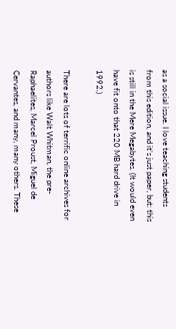as a social issue. I love teaching students from this edition, and it’s just paper, but: this is still in the Mere Megabytes. (It would even have fit onto that 220 MB hard drive in 1992.)

There are lots of terrific online archives for authors like Walt Whitman, the pre-Raphaelites, Marcel Proust, Miguel de Cervantes, and many, many others. These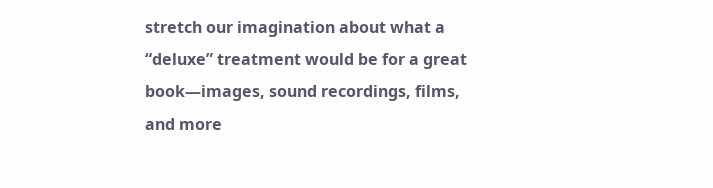stretch our imagination about what a “deluxe” treatment would be for a great book—images, sound recordings, films, and more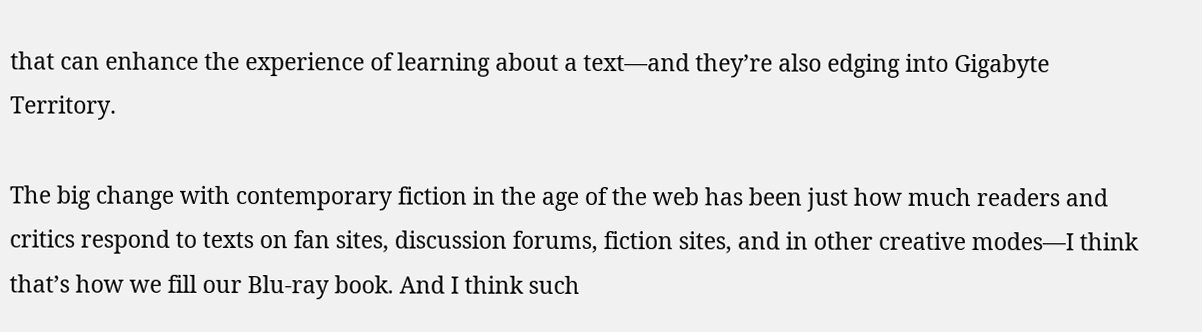that can enhance the experience of learning about a text—and they’re also edging into Gigabyte Territory.

The big change with contemporary fiction in the age of the web has been just how much readers and critics respond to texts on fan sites, discussion forums, fiction sites, and in other creative modes—I think that’s how we fill our Blu-ray book. And I think such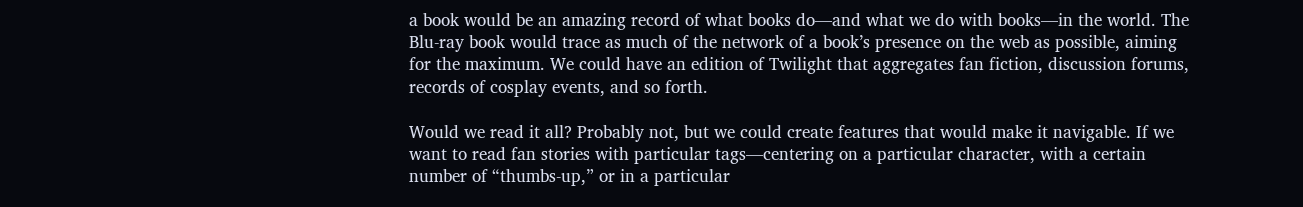a book would be an amazing record of what books do—and what we do with books—in the world. The Blu-ray book would trace as much of the network of a book’s presence on the web as possible, aiming for the maximum. We could have an edition of Twilight that aggregates fan fiction, discussion forums, records of cosplay events, and so forth.

Would we read it all? Probably not, but we could create features that would make it navigable. If we want to read fan stories with particular tags—centering on a particular character, with a certain number of “thumbs-up,” or in a particular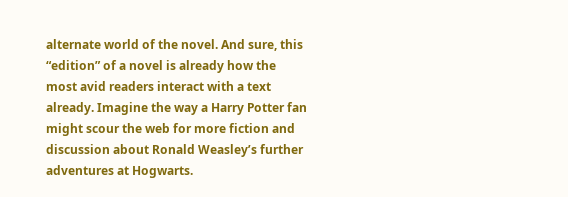alternate world of the novel. And sure, this “edition” of a novel is already how the most avid readers interact with a text already. Imagine the way a Harry Potter fan might scour the web for more fiction and discussion about Ronald Weasley’s further adventures at Hogwarts.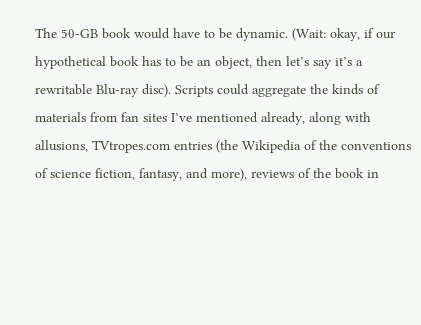The 50-GB book would have to be dynamic. (Wait: okay, if our hypothetical book has to be an object, then let’s say it’s a rewritable Blu-ray disc). Scripts could aggregate the kinds of materials from fan sites I’ve mentioned already, along with allusions, TVtropes.com entries (the Wikipedia of the conventions of science fiction, fantasy, and more), reviews of the book in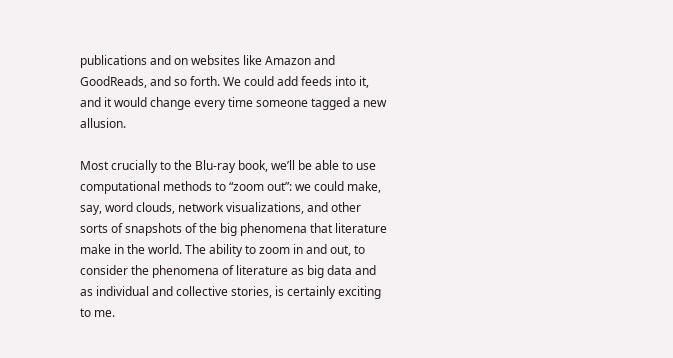publications and on websites like Amazon and GoodReads, and so forth. We could add feeds into it, and it would change every time someone tagged a new allusion.

Most crucially to the Blu-ray book, we’ll be able to use computational methods to “zoom out”: we could make, say, word clouds, network visualizations, and other sorts of snapshots of the big phenomena that literature make in the world. The ability to zoom in and out, to consider the phenomena of literature as big data and as individual and collective stories, is certainly exciting to me.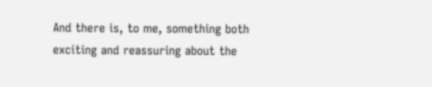And there is, to me, something both exciting and reassuring about the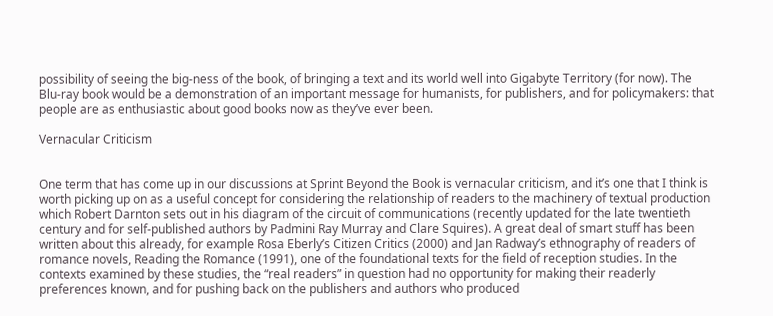possibility of seeing the big-ness of the book, of bringing a text and its world well into Gigabyte Territory (for now). The Blu-ray book would be a demonstration of an important message for humanists, for publishers, and for policymakers: that people are as enthusiastic about good books now as they’ve ever been.

Vernacular Criticism


One term that has come up in our discussions at Sprint Beyond the Book is vernacular criticism, and it’s one that I think is worth picking up on as a useful concept for considering the relationship of readers to the machinery of textual production which Robert Darnton sets out in his diagram of the circuit of communications (recently updated for the late twentieth century and for self-published authors by Padmini Ray Murray and Clare Squires). A great deal of smart stuff has been written about this already, for example Rosa Eberly’s Citizen Critics (2000) and Jan Radway’s ethnography of readers of romance novels, Reading the Romance (1991), one of the foundational texts for the field of reception studies. In the contexts examined by these studies, the “real readers” in question had no opportunity for making their readerly preferences known, and for pushing back on the publishers and authors who produced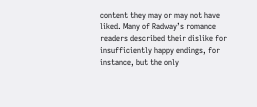content they may or may not have liked. Many of Radway’s romance readers described their dislike for insufficiently happy endings, for instance, but the only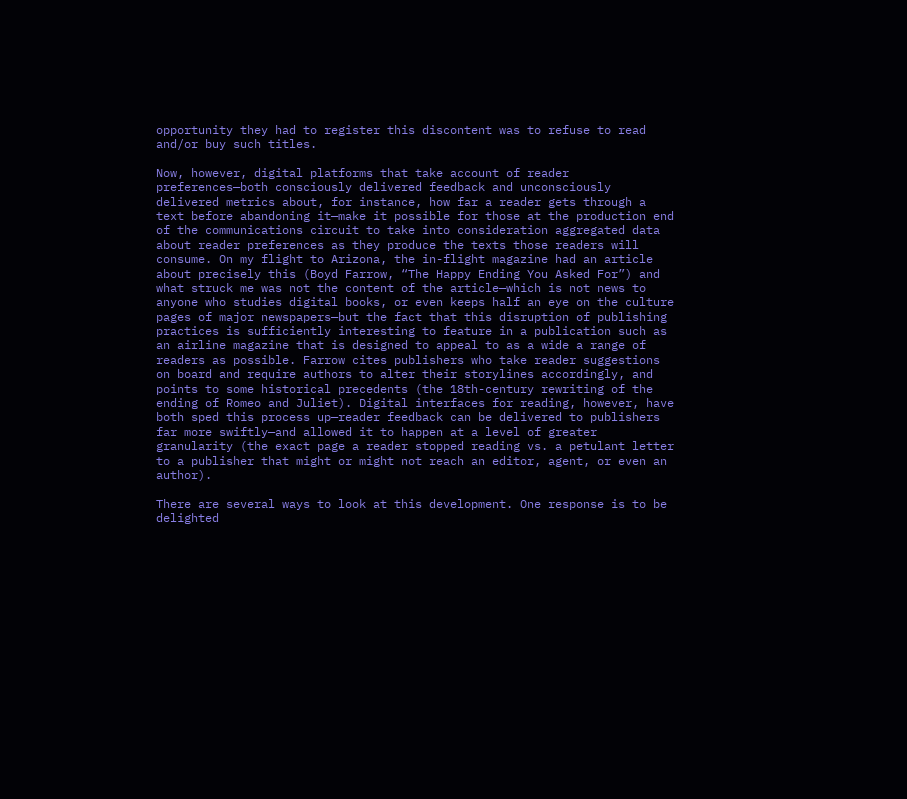opportunity they had to register this discontent was to refuse to read and/or buy such titles.

Now, however, digital platforms that take account of reader preferences—both consciously delivered feedback and unconsciously delivered metrics about, for instance, how far a reader gets through a text before abandoning it—make it possible for those at the production end of the communications circuit to take into consideration aggregated data about reader preferences as they produce the texts those readers will consume. On my flight to Arizona, the in-flight magazine had an article about precisely this (Boyd Farrow, “The Happy Ending You Asked For”) and what struck me was not the content of the article—which is not news to anyone who studies digital books, or even keeps half an eye on the culture pages of major newspapers—but the fact that this disruption of publishing practices is sufficiently interesting to feature in a publication such as an airline magazine that is designed to appeal to as a wide a range of readers as possible. Farrow cites publishers who take reader suggestions on board and require authors to alter their storylines accordingly, and points to some historical precedents (the 18th-century rewriting of the ending of Romeo and Juliet). Digital interfaces for reading, however, have both sped this process up—reader feedback can be delivered to publishers far more swiftly—and allowed it to happen at a level of greater granularity (the exact page a reader stopped reading vs. a petulant letter to a publisher that might or might not reach an editor, agent, or even an author).

There are several ways to look at this development. One response is to be delighted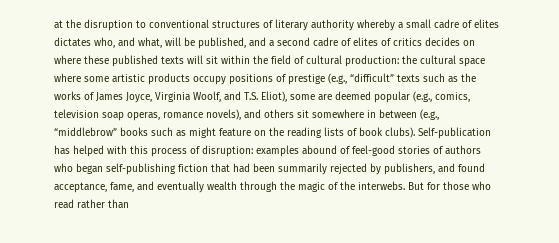at the disruption to conventional structures of literary authority whereby a small cadre of elites dictates who, and what, will be published, and a second cadre of elites of critics decides on where these published texts will sit within the field of cultural production: the cultural space where some artistic products occupy positions of prestige (e.g., “difficult” texts such as the works of James Joyce, Virginia Woolf, and T.S. Eliot), some are deemed popular (e.g., comics, television soap operas, romance novels), and others sit somewhere in between (e.g., “middlebrow” books such as might feature on the reading lists of book clubs). Self-publication has helped with this process of disruption: examples abound of feel-good stories of authors who began self-publishing fiction that had been summarily rejected by publishers, and found acceptance, fame, and eventually wealth through the magic of the interwebs. But for those who read rather than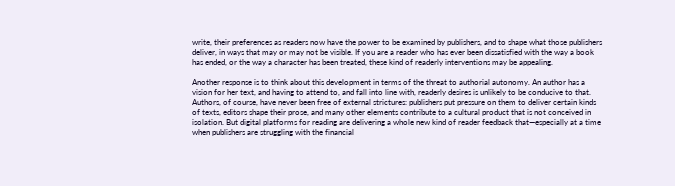write, their preferences as readers now have the power to be examined by publishers, and to shape what those publishers deliver, in ways that may or may not be visible. If you are a reader who has ever been dissatisfied with the way a book has ended, or the way a character has been treated, these kind of readerly interventions may be appealing.

Another response is to think about this development in terms of the threat to authorial autonomy. An author has a vision for her text, and having to attend to, and fall into line with, readerly desires is unlikely to be conducive to that. Authors, of course, have never been free of external strictures: publishers put pressure on them to deliver certain kinds of texts, editors shape their prose, and many other elements contribute to a cultural product that is not conceived in isolation. But digital platforms for reading are delivering a whole new kind of reader feedback that—especially at a time when publishers are struggling with the financial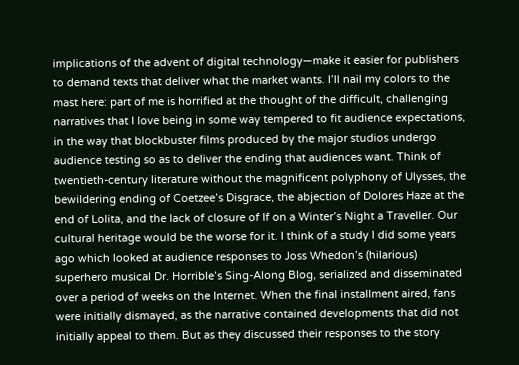implications of the advent of digital technology—make it easier for publishers to demand texts that deliver what the market wants. I’ll nail my colors to the mast here: part of me is horrified at the thought of the difficult, challenging narratives that I love being in some way tempered to fit audience expectations, in the way that blockbuster films produced by the major studios undergo audience testing so as to deliver the ending that audiences want. Think of twentieth-century literature without the magnificent polyphony of Ulysses, the bewildering ending of Coetzee’s Disgrace, the abjection of Dolores Haze at the end of Lolita, and the lack of closure of If on a Winter’s Night a Traveller. Our cultural heritage would be the worse for it. I think of a study I did some years ago which looked at audience responses to Joss Whedon’s (hilarious) superhero musical Dr. Horrible’s Sing-Along Blog, serialized and disseminated over a period of weeks on the Internet. When the final installment aired, fans were initially dismayed, as the narrative contained developments that did not initially appeal to them. But as they discussed their responses to the story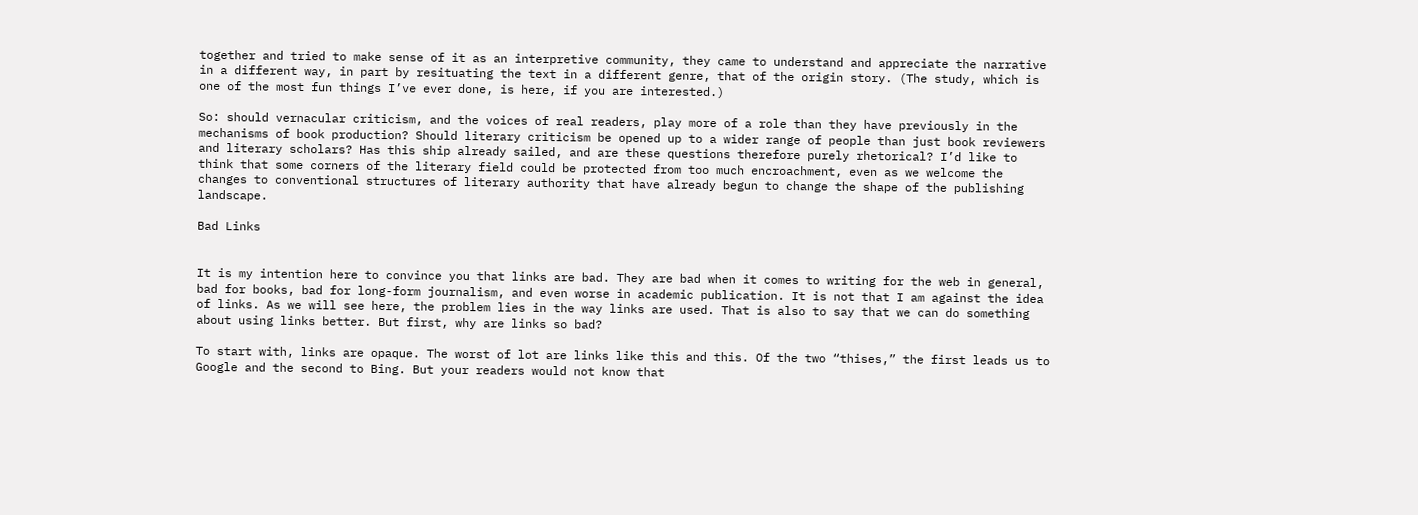together and tried to make sense of it as an interpretive community, they came to understand and appreciate the narrative in a different way, in part by resituating the text in a different genre, that of the origin story. (The study, which is one of the most fun things I’ve ever done, is here, if you are interested.)

So: should vernacular criticism, and the voices of real readers, play more of a role than they have previously in the mechanisms of book production? Should literary criticism be opened up to a wider range of people than just book reviewers and literary scholars? Has this ship already sailed, and are these questions therefore purely rhetorical? I’d like to think that some corners of the literary field could be protected from too much encroachment, even as we welcome the changes to conventional structures of literary authority that have already begun to change the shape of the publishing landscape.

Bad Links


It is my intention here to convince you that links are bad. They are bad when it comes to writing for the web in general, bad for books, bad for long-form journalism, and even worse in academic publication. It is not that I am against the idea of links. As we will see here, the problem lies in the way links are used. That is also to say that we can do something about using links better. But first, why are links so bad?

To start with, links are opaque. The worst of lot are links like this and this. Of the two “thises,” the first leads us to Google and the second to Bing. But your readers would not know that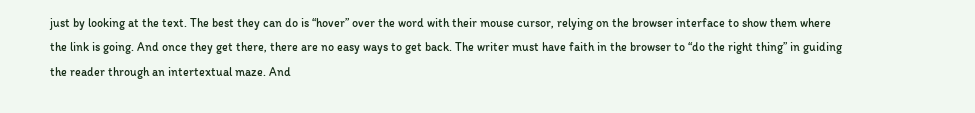just by looking at the text. The best they can do is “hover” over the word with their mouse cursor, relying on the browser interface to show them where the link is going. And once they get there, there are no easy ways to get back. The writer must have faith in the browser to “do the right thing” in guiding the reader through an intertextual maze. And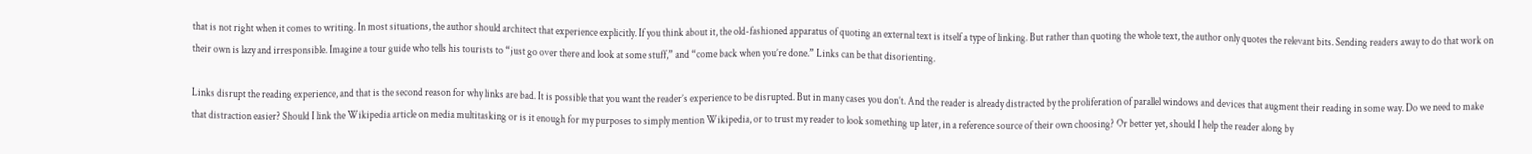that is not right when it comes to writing. In most situations, the author should architect that experience explicitly. If you think about it, the old-fashioned apparatus of quoting an external text is itself a type of linking. But rather than quoting the whole text, the author only quotes the relevant bits. Sending readers away to do that work on their own is lazy and irresponsible. Imagine a tour guide who tells his tourists to “just go over there and look at some stuff,” and “come back when you’re done.” Links can be that disorienting.

Links disrupt the reading experience, and that is the second reason for why links are bad. It is possible that you want the reader’s experience to be disrupted. But in many cases you don’t. And the reader is already distracted by the proliferation of parallel windows and devices that augment their reading in some way. Do we need to make that distraction easier? Should I link the Wikipedia article on media multitasking or is it enough for my purposes to simply mention Wikipedia, or to trust my reader to look something up later, in a reference source of their own choosing? Or better yet, should I help the reader along by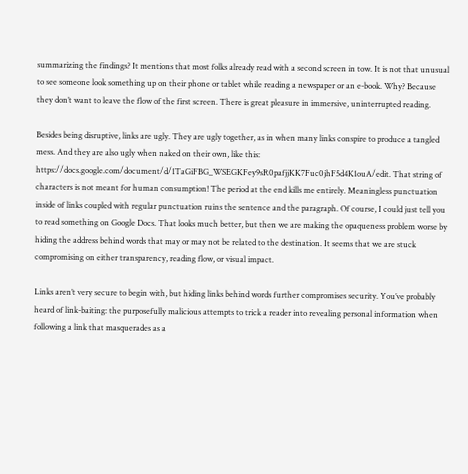summarizing the findings? It mentions that most folks already read with a second screen in tow. It is not that unusual to see someone look something up on their phone or tablet while reading a newspaper or an e-book. Why? Because they don’t want to leave the flow of the first screen. There is great pleasure in immersive, uninterrupted reading.

Besides being disruptive, links are ugly. They are ugly together, as in when many links conspire to produce a tangled mess. And they are also ugly when naked on their own, like this: https://docs.google.com/document/d/1TaGiFBG_WSEGKFey9sR0pafjjKK7Fuc0jhF5d4K1ouA/edit. That string of characters is not meant for human consumption! The period at the end kills me entirely. Meaningless punctuation inside of links coupled with regular punctuation ruins the sentence and the paragraph. Of course, I could just tell you to read something on Google Docs. That looks much better, but then we are making the opaqueness problem worse by hiding the address behind words that may or may not be related to the destination. It seems that we are stuck compromising on either transparency, reading flow, or visual impact.

Links aren’t very secure to begin with, but hiding links behind words further compromises security. You’ve probably heard of link-baiting: the purposefully malicious attempts to trick a reader into revealing personal information when following a link that masquerades as a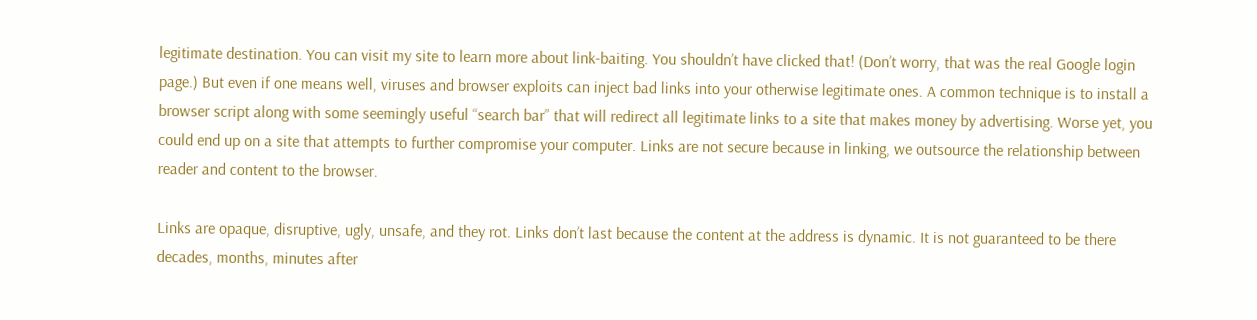legitimate destination. You can visit my site to learn more about link-baiting. You shouldn’t have clicked that! (Don’t worry, that was the real Google login page.) But even if one means well, viruses and browser exploits can inject bad links into your otherwise legitimate ones. A common technique is to install a browser script along with some seemingly useful “search bar” that will redirect all legitimate links to a site that makes money by advertising. Worse yet, you could end up on a site that attempts to further compromise your computer. Links are not secure because in linking, we outsource the relationship between reader and content to the browser.

Links are opaque, disruptive, ugly, unsafe, and they rot. Links don’t last because the content at the address is dynamic. It is not guaranteed to be there decades, months, minutes after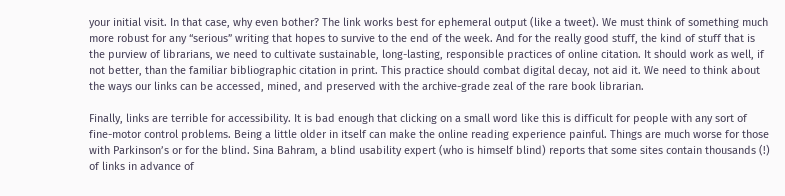your initial visit. In that case, why even bother? The link works best for ephemeral output (like a tweet). We must think of something much more robust for any “serious” writing that hopes to survive to the end of the week. And for the really good stuff, the kind of stuff that is the purview of librarians, we need to cultivate sustainable, long-lasting, responsible practices of online citation. It should work as well, if not better, than the familiar bibliographic citation in print. This practice should combat digital decay, not aid it. We need to think about the ways our links can be accessed, mined, and preserved with the archive-grade zeal of the rare book librarian.

Finally, links are terrible for accessibility. It is bad enough that clicking on a small word like this is difficult for people with any sort of fine-motor control problems. Being a little older in itself can make the online reading experience painful. Things are much worse for those with Parkinson’s or for the blind. Sina Bahram, a blind usability expert (who is himself blind) reports that some sites contain thousands (!) of links in advance of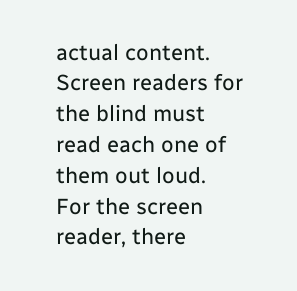actual content. Screen readers for the blind must read each one of them out loud. For the screen reader, there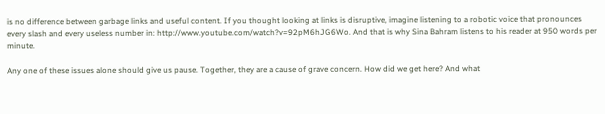is no difference between garbage links and useful content. If you thought looking at links is disruptive, imagine listening to a robotic voice that pronounces every slash and every useless number in: http://www.youtube.com/watch?v=92pM6hJG6Wo. And that is why Sina Bahram listens to his reader at 950 words per minute.

Any one of these issues alone should give us pause. Together, they are a cause of grave concern. How did we get here? And what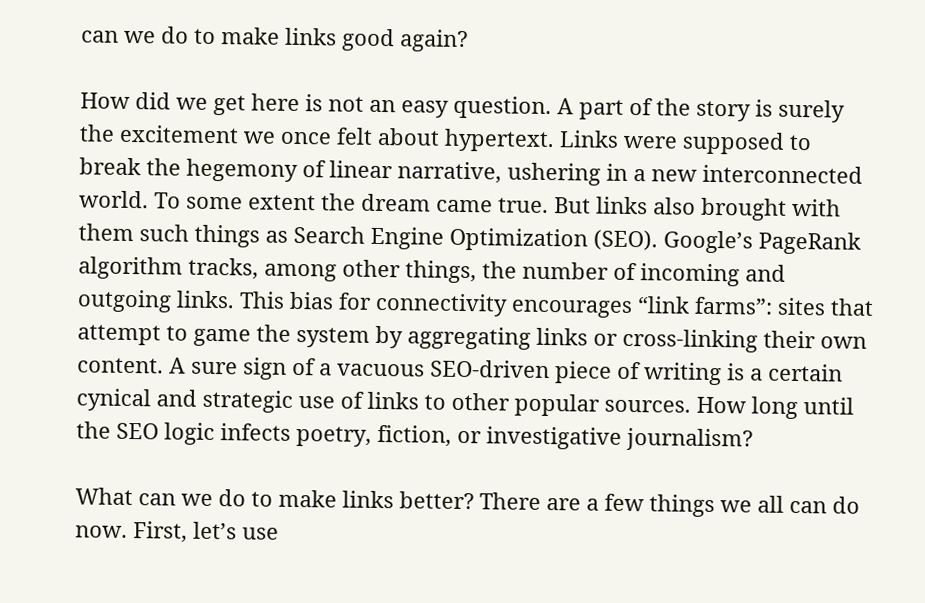can we do to make links good again?

How did we get here is not an easy question. A part of the story is surely the excitement we once felt about hypertext. Links were supposed to break the hegemony of linear narrative, ushering in a new interconnected world. To some extent the dream came true. But links also brought with them such things as Search Engine Optimization (SEO). Google’s PageRank algorithm tracks, among other things, the number of incoming and outgoing links. This bias for connectivity encourages “link farms”: sites that attempt to game the system by aggregating links or cross-linking their own content. A sure sign of a vacuous SEO-driven piece of writing is a certain cynical and strategic use of links to other popular sources. How long until the SEO logic infects poetry, fiction, or investigative journalism?

What can we do to make links better? There are a few things we all can do now. First, let’s use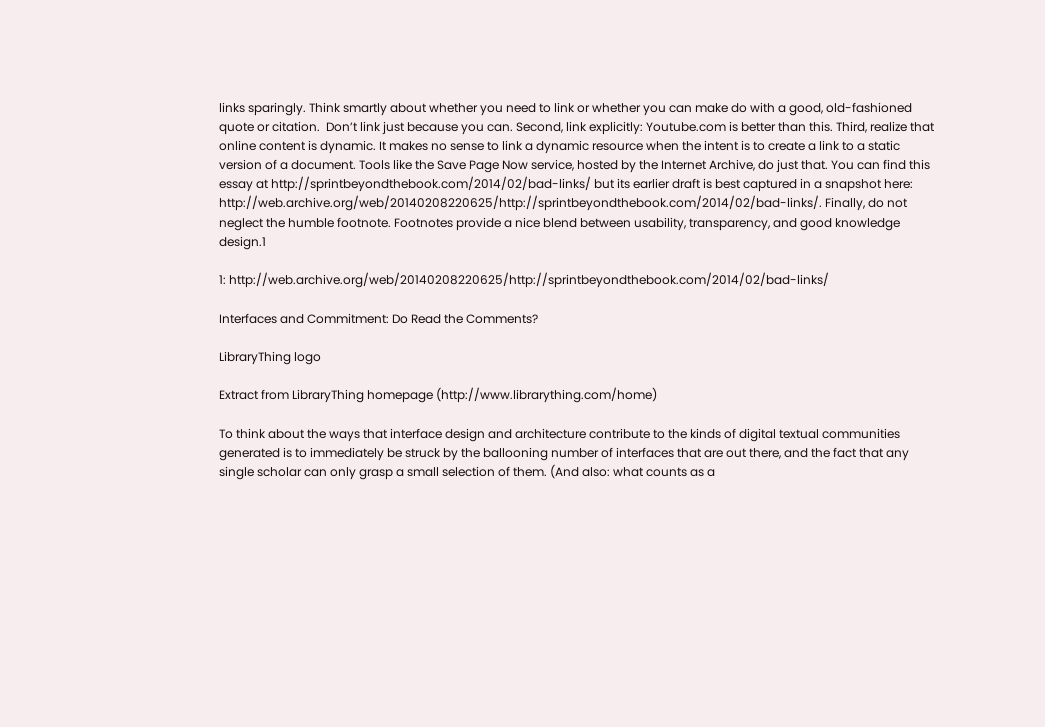links sparingly. Think smartly about whether you need to link or whether you can make do with a good, old-fashioned quote or citation.  Don’t link just because you can. Second, link explicitly: Youtube.com is better than this. Third, realize that online content is dynamic. It makes no sense to link a dynamic resource when the intent is to create a link to a static version of a document. Tools like the Save Page Now service, hosted by the Internet Archive, do just that. You can find this essay at http://sprintbeyondthebook.com/2014/02/bad-links/ but its earlier draft is best captured in a snapshot here: http://web.archive.org/web/20140208220625/http://sprintbeyondthebook.com/2014/02/bad-links/. Finally, do not neglect the humble footnote. Footnotes provide a nice blend between usability, transparency, and good knowledge design.1

1: http://web.archive.org/web/20140208220625/http://sprintbeyondthebook.com/2014/02/bad-links/

Interfaces and Commitment: Do Read the Comments?

LibraryThing logo

Extract from LibraryThing homepage (http://www.librarything.com/home)

To think about the ways that interface design and architecture contribute to the kinds of digital textual communities generated is to immediately be struck by the ballooning number of interfaces that are out there, and the fact that any single scholar can only grasp a small selection of them. (And also: what counts as a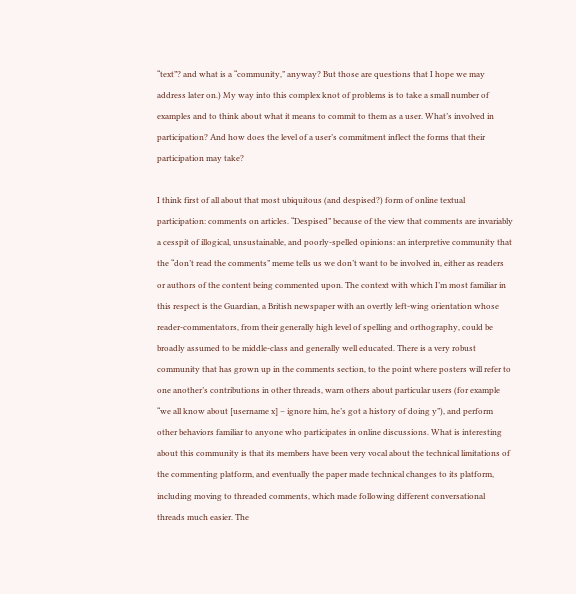“text”? and what is a “community,” anyway? But those are questions that I hope we may address later on.) My way into this complex knot of problems is to take a small number of examples and to think about what it means to commit to them as a user. What’s involved in participation? And how does the level of a user’s commitment inflect the forms that their participation may take?

I think first of all about that most ubiquitous (and despised?) form of online textual participation: comments on articles. “Despised” because of the view that comments are invariably a cesspit of illogical, unsustainable, and poorly-spelled opinions: an interpretive community that the “don’t read the comments” meme tells us we don’t want to be involved in, either as readers or authors of the content being commented upon. The context with which I’m most familiar in this respect is the Guardian, a British newspaper with an overtly left-wing orientation whose reader-commentators, from their generally high level of spelling and orthography, could be broadly assumed to be middle-class and generally well educated. There is a very robust community that has grown up in the comments section, to the point where posters will refer to one another’s contributions in other threads, warn others about particular users (for example “we all know about [username x] – ignore him, he’s got a history of doing y”), and perform other behaviors familiar to anyone who participates in online discussions. What is interesting about this community is that its members have been very vocal about the technical limitations of the commenting platform, and eventually the paper made technical changes to its platform, including moving to threaded comments, which made following different conversational threads much easier. The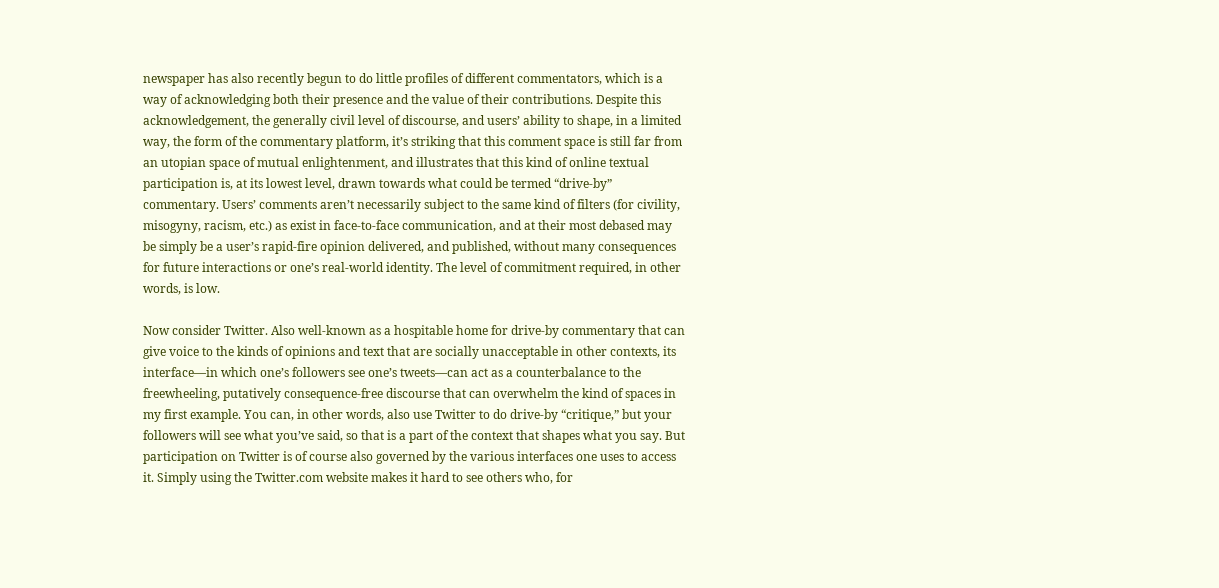newspaper has also recently begun to do little profiles of different commentators, which is a way of acknowledging both their presence and the value of their contributions. Despite this acknowledgement, the generally civil level of discourse, and users’ ability to shape, in a limited way, the form of the commentary platform, it’s striking that this comment space is still far from an utopian space of mutual enlightenment, and illustrates that this kind of online textual participation is, at its lowest level, drawn towards what could be termed “drive-by” commentary. Users’ comments aren’t necessarily subject to the same kind of filters (for civility, misogyny, racism, etc.) as exist in face-to-face communication, and at their most debased may be simply be a user’s rapid-fire opinion delivered, and published, without many consequences for future interactions or one’s real-world identity. The level of commitment required, in other words, is low.

Now consider Twitter. Also well-known as a hospitable home for drive-by commentary that can give voice to the kinds of opinions and text that are socially unacceptable in other contexts, its interface—in which one’s followers see one’s tweets—can act as a counterbalance to the freewheeling, putatively consequence-free discourse that can overwhelm the kind of spaces in my first example. You can, in other words, also use Twitter to do drive-by “critique,” but your followers will see what you’ve said, so that is a part of the context that shapes what you say. But participation on Twitter is of course also governed by the various interfaces one uses to access it. Simply using the Twitter.com website makes it hard to see others who, for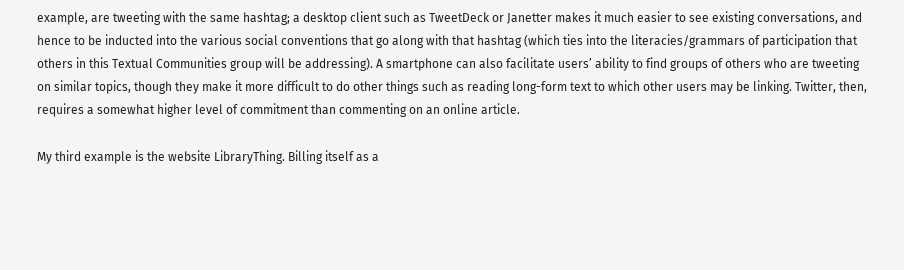example, are tweeting with the same hashtag; a desktop client such as TweetDeck or Janetter makes it much easier to see existing conversations, and hence to be inducted into the various social conventions that go along with that hashtag (which ties into the literacies/grammars of participation that others in this Textual Communities group will be addressing). A smartphone can also facilitate users’ ability to find groups of others who are tweeting on similar topics, though they make it more difficult to do other things such as reading long-form text to which other users may be linking. Twitter, then, requires a somewhat higher level of commitment than commenting on an online article.

My third example is the website LibraryThing. Billing itself as a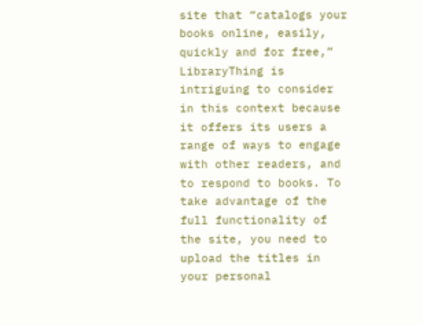site that “catalogs your books online, easily, quickly and for free,” LibraryThing is intriguing to consider in this context because it offers its users a range of ways to engage with other readers, and to respond to books. To take advantage of the full functionality of the site, you need to upload the titles in your personal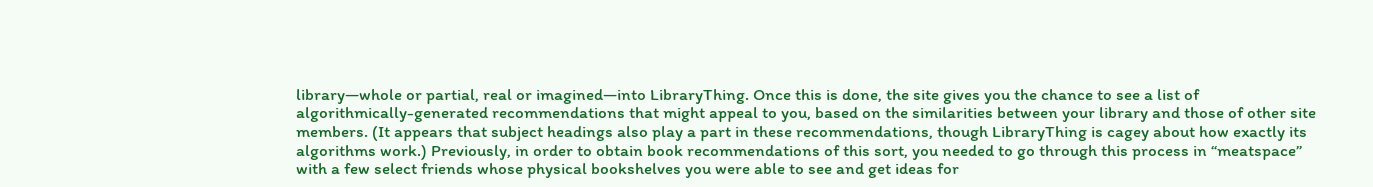library—whole or partial, real or imagined—into LibraryThing. Once this is done, the site gives you the chance to see a list of algorithmically-generated recommendations that might appeal to you, based on the similarities between your library and those of other site members. (It appears that subject headings also play a part in these recommendations, though LibraryThing is cagey about how exactly its algorithms work.) Previously, in order to obtain book recommendations of this sort, you needed to go through this process in “meatspace” with a few select friends whose physical bookshelves you were able to see and get ideas for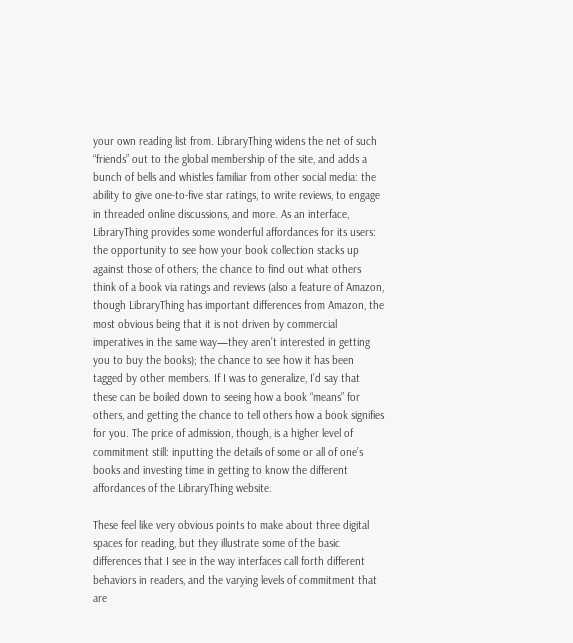your own reading list from. LibraryThing widens the net of such “friends” out to the global membership of the site, and adds a bunch of bells and whistles familiar from other social media: the ability to give one-to-five star ratings, to write reviews, to engage in threaded online discussions, and more. As an interface, LibraryThing provides some wonderful affordances for its users: the opportunity to see how your book collection stacks up against those of others; the chance to find out what others think of a book via ratings and reviews (also a feature of Amazon, though LibraryThing has important differences from Amazon, the most obvious being that it is not driven by commercial imperatives in the same way—they aren’t interested in getting you to buy the books); the chance to see how it has been tagged by other members. If I was to generalize, I’d say that these can be boiled down to seeing how a book “means” for others, and getting the chance to tell others how a book signifies for you. The price of admission, though, is a higher level of commitment still: inputting the details of some or all of one’s books and investing time in getting to know the different affordances of the LibraryThing website.

These feel like very obvious points to make about three digital spaces for reading, but they illustrate some of the basic differences that I see in the way interfaces call forth different behaviors in readers, and the varying levels of commitment that are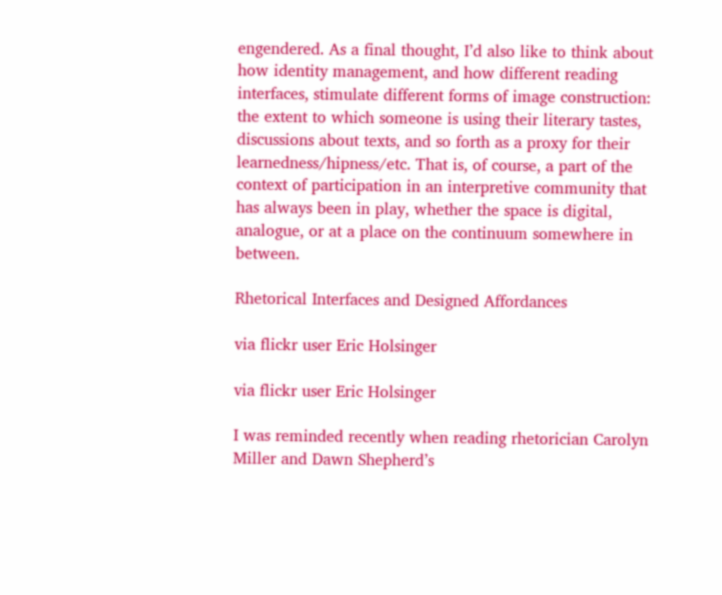engendered. As a final thought, I’d also like to think about how identity management, and how different reading interfaces, stimulate different forms of image construction: the extent to which someone is using their literary tastes, discussions about texts, and so forth as a proxy for their learnedness/hipness/etc. That is, of course, a part of the context of participation in an interpretive community that has always been in play, whether the space is digital, analogue, or at a place on the continuum somewhere in between.

Rhetorical Interfaces and Designed Affordances

via flickr user Eric Holsinger

via flickr user Eric Holsinger

I was reminded recently when reading rhetorician Carolyn Miller and Dawn Shepherd’s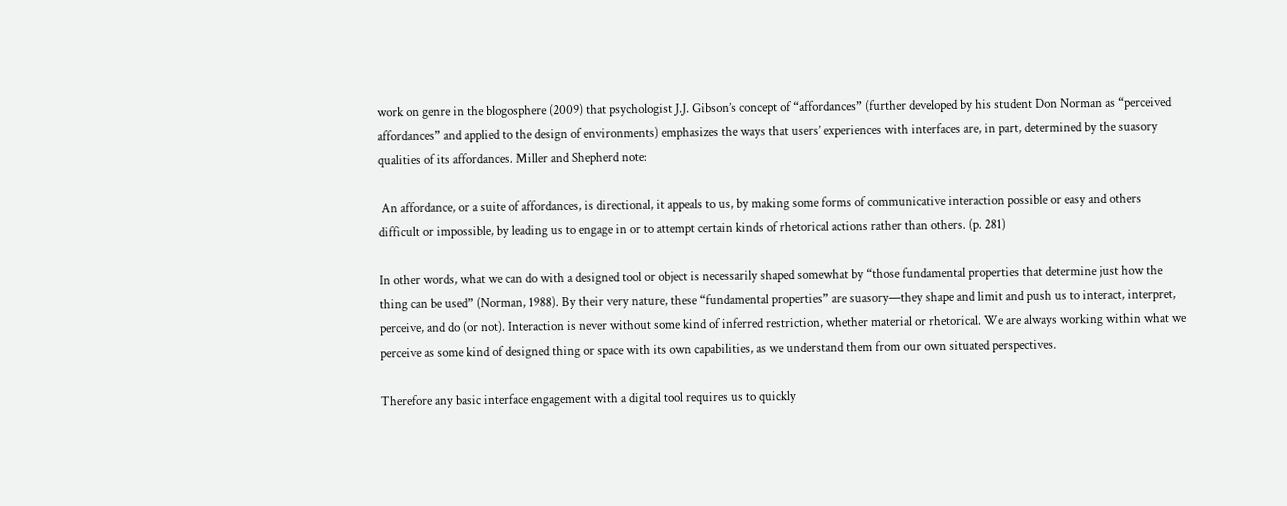work on genre in the blogosphere (2009) that psychologist J.J. Gibson’s concept of “affordances” (further developed by his student Don Norman as “perceived affordances” and applied to the design of environments) emphasizes the ways that users’ experiences with interfaces are, in part, determined by the suasory qualities of its affordances. Miller and Shepherd note:

 An affordance, or a suite of affordances, is directional, it appeals to us, by making some forms of communicative interaction possible or easy and others difficult or impossible, by leading us to engage in or to attempt certain kinds of rhetorical actions rather than others. (p. 281)

In other words, what we can do with a designed tool or object is necessarily shaped somewhat by “those fundamental properties that determine just how the thing can be used” (Norman, 1988). By their very nature, these “fundamental properties” are suasory—they shape and limit and push us to interact, interpret, perceive, and do (or not). Interaction is never without some kind of inferred restriction, whether material or rhetorical. We are always working within what we perceive as some kind of designed thing or space with its own capabilities, as we understand them from our own situated perspectives.

Therefore any basic interface engagement with a digital tool requires us to quickly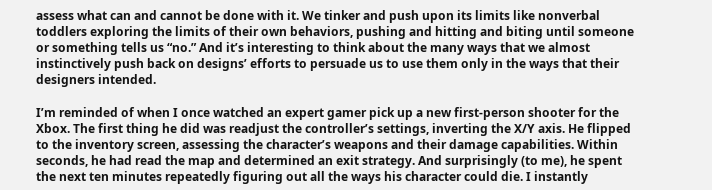assess what can and cannot be done with it. We tinker and push upon its limits like nonverbal toddlers exploring the limits of their own behaviors, pushing and hitting and biting until someone or something tells us “no.” And it’s interesting to think about the many ways that we almost instinctively push back on designs’ efforts to persuade us to use them only in the ways that their designers intended.

I’m reminded of when I once watched an expert gamer pick up a new first-person shooter for the Xbox. The first thing he did was readjust the controller’s settings, inverting the X/Y axis. He flipped to the inventory screen, assessing the character’s weapons and their damage capabilities. Within seconds, he had read the map and determined an exit strategy. And surprisingly (to me), he spent the next ten minutes repeatedly figuring out all the ways his character could die. I instantly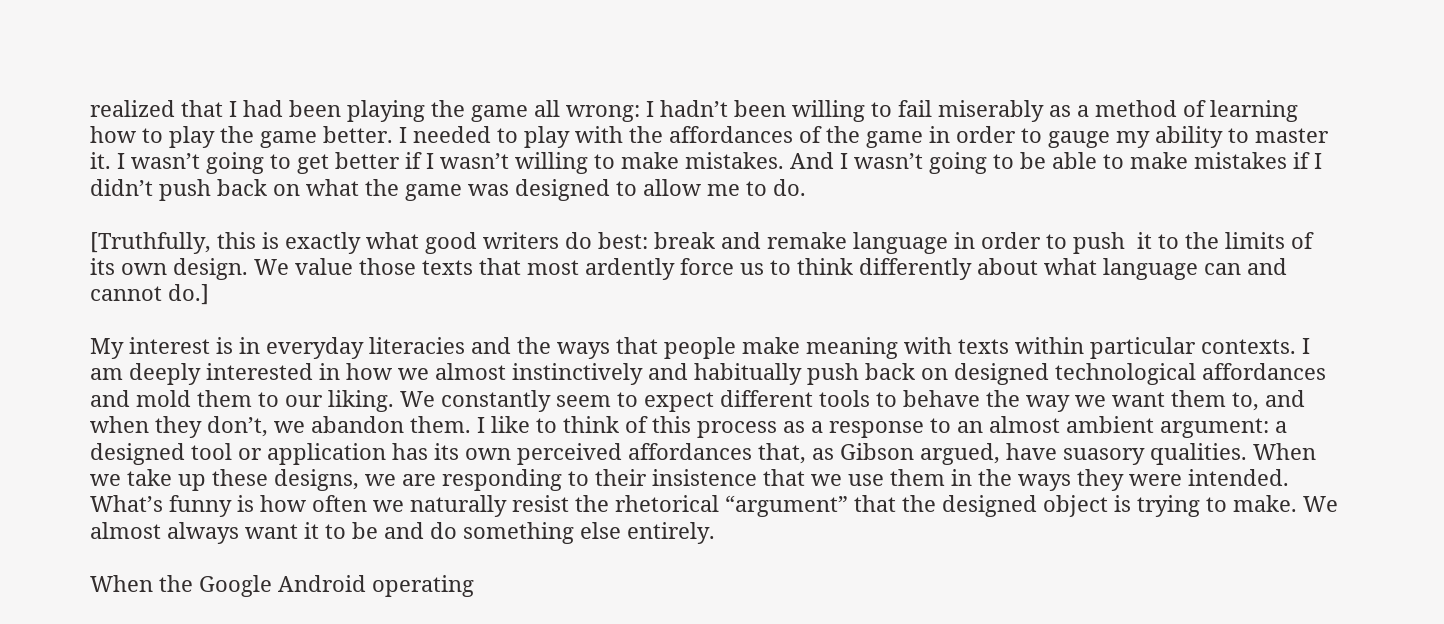realized that I had been playing the game all wrong: I hadn’t been willing to fail miserably as a method of learning how to play the game better. I needed to play with the affordances of the game in order to gauge my ability to master it. I wasn’t going to get better if I wasn’t willing to make mistakes. And I wasn’t going to be able to make mistakes if I didn’t push back on what the game was designed to allow me to do.

[Truthfully, this is exactly what good writers do best: break and remake language in order to push  it to the limits of its own design. We value those texts that most ardently force us to think differently about what language can and cannot do.]

My interest is in everyday literacies and the ways that people make meaning with texts within particular contexts. I am deeply interested in how we almost instinctively and habitually push back on designed technological affordances and mold them to our liking. We constantly seem to expect different tools to behave the way we want them to, and when they don’t, we abandon them. I like to think of this process as a response to an almost ambient argument: a designed tool or application has its own perceived affordances that, as Gibson argued, have suasory qualities. When we take up these designs, we are responding to their insistence that we use them in the ways they were intended. What’s funny is how often we naturally resist the rhetorical “argument” that the designed object is trying to make. We almost always want it to be and do something else entirely.

When the Google Android operating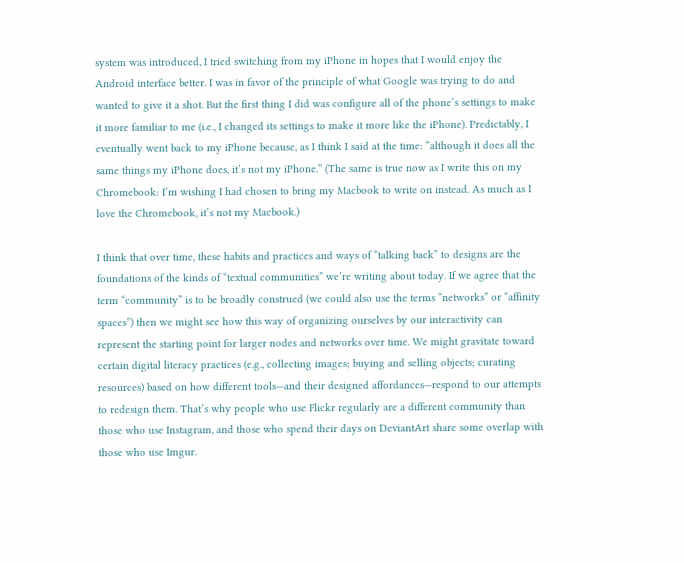system was introduced, I tried switching from my iPhone in hopes that I would enjoy the Android interface better. I was in favor of the principle of what Google was trying to do and wanted to give it a shot. But the first thing I did was configure all of the phone’s settings to make it more familiar to me (i.e., I changed its settings to make it more like the iPhone). Predictably, I eventually went back to my iPhone because, as I think I said at the time: “although it does all the same things my iPhone does, it’s not my iPhone.” (The same is true now as I write this on my Chromebook: I’m wishing I had chosen to bring my Macbook to write on instead. As much as I love the Chromebook, it’s not my Macbook.)

I think that over time, these habits and practices and ways of “talking back” to designs are the foundations of the kinds of “textual communities” we’re writing about today. If we agree that the term “community” is to be broadly construed (we could also use the terms “networks” or “affinity spaces”) then we might see how this way of organizing ourselves by our interactivity can represent the starting point for larger nodes and networks over time. We might gravitate toward certain digital literacy practices (e.g., collecting images; buying and selling objects; curating resources) based on how different tools—and their designed affordances—respond to our attempts to redesign them. That’s why people who use Flickr regularly are a different community than those who use Instagram, and those who spend their days on DeviantArt share some overlap with those who use Imgur.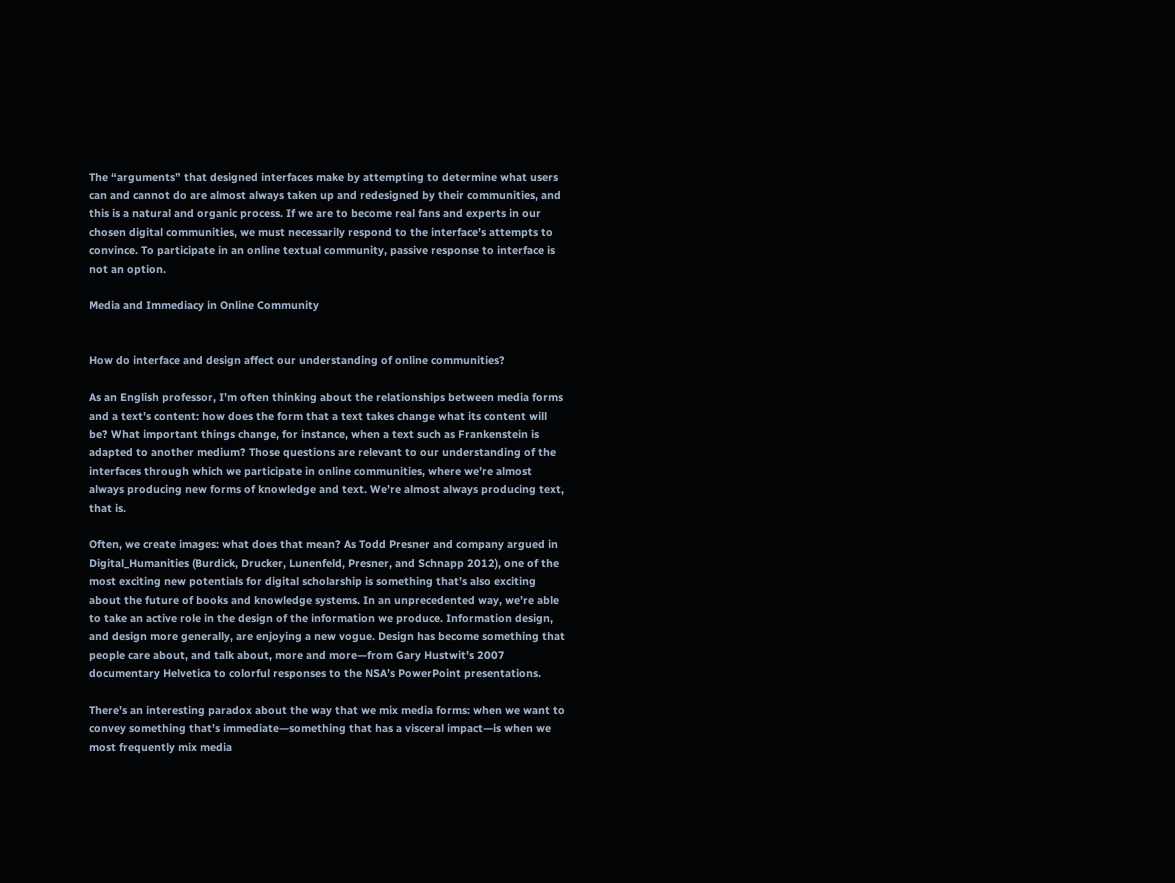The “arguments” that designed interfaces make by attempting to determine what users can and cannot do are almost always taken up and redesigned by their communities, and this is a natural and organic process. If we are to become real fans and experts in our chosen digital communities, we must necessarily respond to the interface’s attempts to convince. To participate in an online textual community, passive response to interface is not an option.

Media and Immediacy in Online Community


How do interface and design affect our understanding of online communities?

As an English professor, I’m often thinking about the relationships between media forms and a text’s content: how does the form that a text takes change what its content will be? What important things change, for instance, when a text such as Frankenstein is adapted to another medium? Those questions are relevant to our understanding of the interfaces through which we participate in online communities, where we’re almost always producing new forms of knowledge and text. We’re almost always producing text, that is.

Often, we create images: what does that mean? As Todd Presner and company argued in Digital_Humanities (Burdick, Drucker, Lunenfeld, Presner, and Schnapp 2012), one of the most exciting new potentials for digital scholarship is something that’s also exciting about the future of books and knowledge systems. In an unprecedented way, we’re able to take an active role in the design of the information we produce. Information design, and design more generally, are enjoying a new vogue. Design has become something that people care about, and talk about, more and more—from Gary Hustwit’s 2007 documentary Helvetica to colorful responses to the NSA’s PowerPoint presentations.

There’s an interesting paradox about the way that we mix media forms: when we want to convey something that’s immediate—something that has a visceral impact—is when we most frequently mix media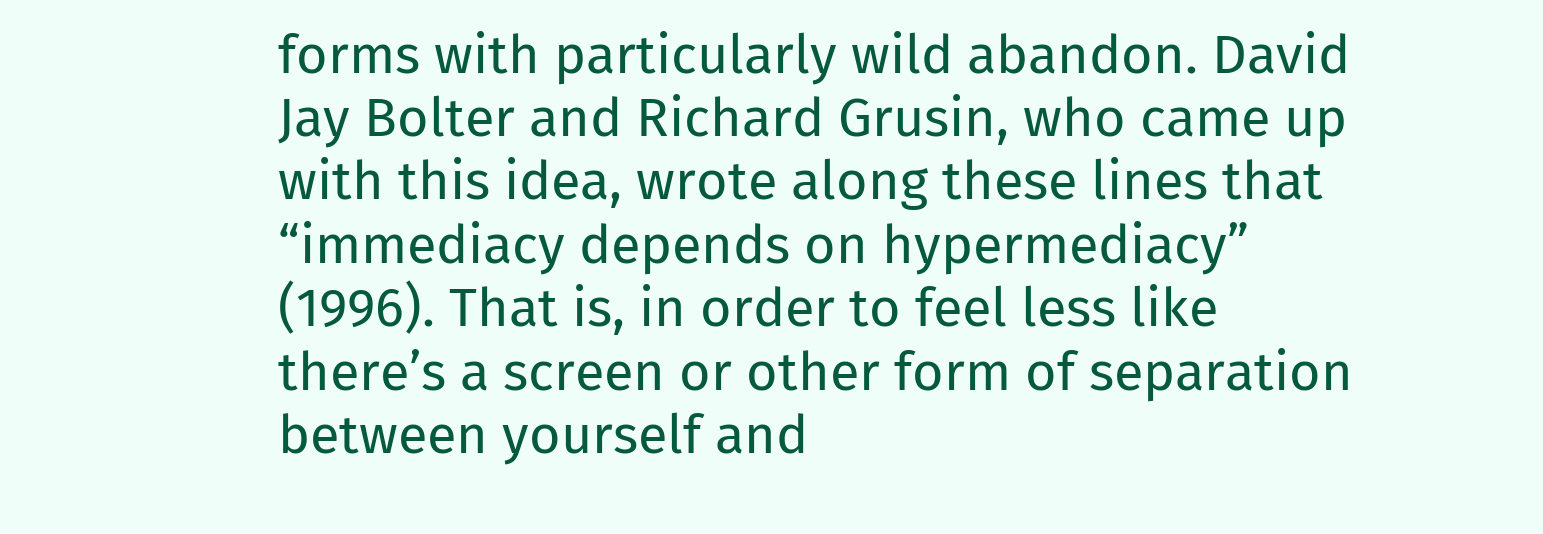forms with particularly wild abandon. David Jay Bolter and Richard Grusin, who came up with this idea, wrote along these lines that “immediacy depends on hypermediacy” (1996). That is, in order to feel less like there’s a screen or other form of separation between yourself and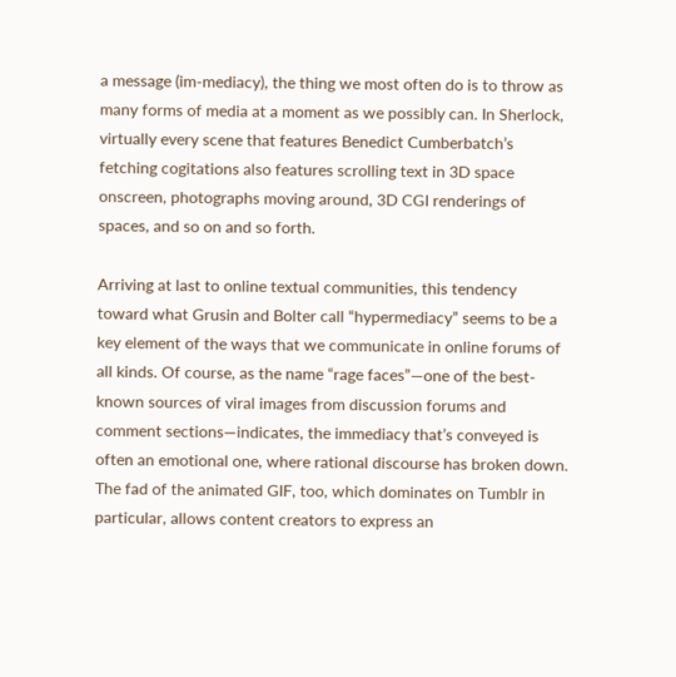a message (im-mediacy), the thing we most often do is to throw as many forms of media at a moment as we possibly can. In Sherlock, virtually every scene that features Benedict Cumberbatch’s fetching cogitations also features scrolling text in 3D space onscreen, photographs moving around, 3D CGI renderings of spaces, and so on and so forth.

Arriving at last to online textual communities, this tendency toward what Grusin and Bolter call “hypermediacy” seems to be a key element of the ways that we communicate in online forums of all kinds. Of course, as the name “rage faces”—one of the best-known sources of viral images from discussion forums and comment sections—indicates, the immediacy that’s conveyed is often an emotional one, where rational discourse has broken down. The fad of the animated GIF, too, which dominates on Tumblr in particular, allows content creators to express an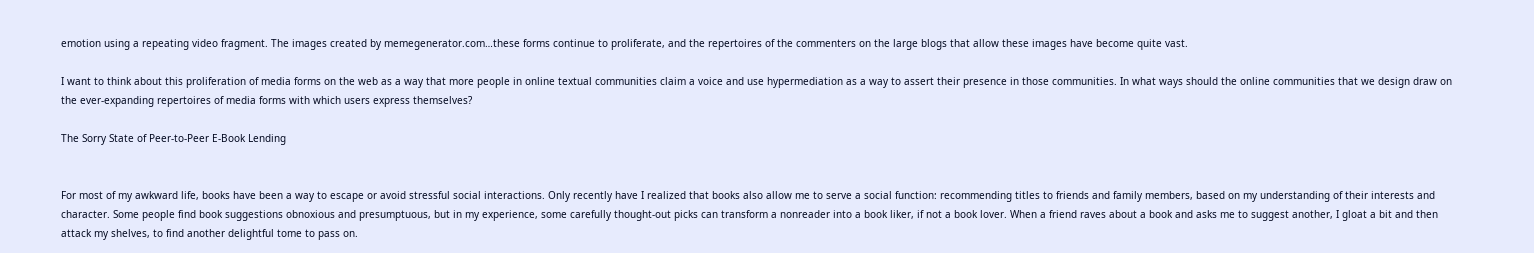emotion using a repeating video fragment. The images created by memegenerator.com…these forms continue to proliferate, and the repertoires of the commenters on the large blogs that allow these images have become quite vast.

I want to think about this proliferation of media forms on the web as a way that more people in online textual communities claim a voice and use hypermediation as a way to assert their presence in those communities. In what ways should the online communities that we design draw on the ever-expanding repertoires of media forms with which users express themselves?

The Sorry State of Peer-to-Peer E-Book Lending


For most of my awkward life, books have been a way to escape or avoid stressful social interactions. Only recently have I realized that books also allow me to serve a social function: recommending titles to friends and family members, based on my understanding of their interests and character. Some people find book suggestions obnoxious and presumptuous, but in my experience, some carefully thought-out picks can transform a nonreader into a book liker, if not a book lover. When a friend raves about a book and asks me to suggest another, I gloat a bit and then attack my shelves, to find another delightful tome to pass on.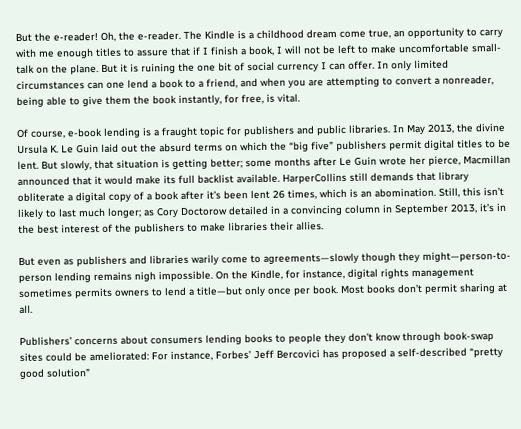But the e-reader! Oh, the e-reader. The Kindle is a childhood dream come true, an opportunity to carry with me enough titles to assure that if I finish a book, I will not be left to make uncomfortable small-talk on the plane. But it is ruining the one bit of social currency I can offer. In only limited circumstances can one lend a book to a friend, and when you are attempting to convert a nonreader, being able to give them the book instantly, for free, is vital.

Of course, e-book lending is a fraught topic for publishers and public libraries. In May 2013, the divine Ursula K. Le Guin laid out the absurd terms on which the “big five” publishers permit digital titles to be lent. But slowly, that situation is getting better; some months after Le Guin wrote her pierce, Macmillan announced that it would make its full backlist available. HarperCollins still demands that library obliterate a digital copy of a book after it’s been lent 26 times, which is an abomination. Still, this isn’t likely to last much longer; as Cory Doctorow detailed in a convincing column in September 2013, it’s in the best interest of the publishers to make libraries their allies.

But even as publishers and libraries warily come to agreements—slowly though they might—person-to-person lending remains nigh impossible. On the Kindle, for instance, digital rights management sometimes permits owners to lend a title—but only once per book. Most books don’t permit sharing at all.

Publishers’ concerns about consumers lending books to people they don’t know through book-swap sites could be ameliorated: For instance, Forbes’ Jeff Bercovici has proposed a self-described “pretty good solution”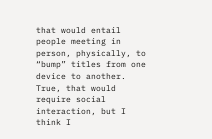that would entail people meeting in person, physically, to “bump” titles from one device to another. True, that would require social interaction, but I think I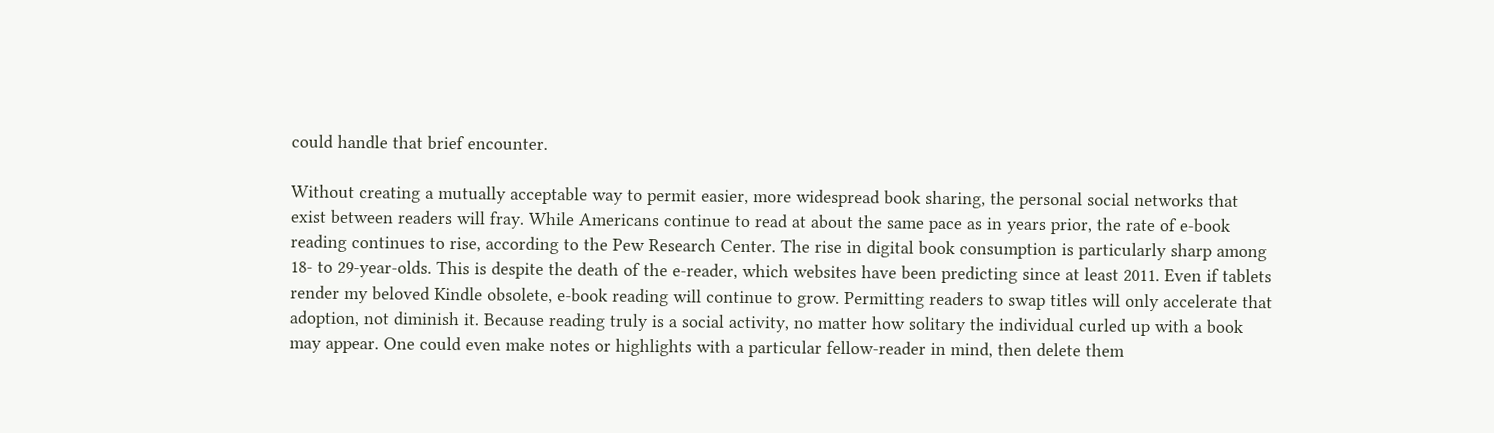could handle that brief encounter.

Without creating a mutually acceptable way to permit easier, more widespread book sharing, the personal social networks that exist between readers will fray. While Americans continue to read at about the same pace as in years prior, the rate of e-book reading continues to rise, according to the Pew Research Center. The rise in digital book consumption is particularly sharp among 18- to 29-year-olds. This is despite the death of the e-reader, which websites have been predicting since at least 2011. Even if tablets render my beloved Kindle obsolete, e-book reading will continue to grow. Permitting readers to swap titles will only accelerate that adoption, not diminish it. Because reading truly is a social activity, no matter how solitary the individual curled up with a book may appear. One could even make notes or highlights with a particular fellow-reader in mind, then delete them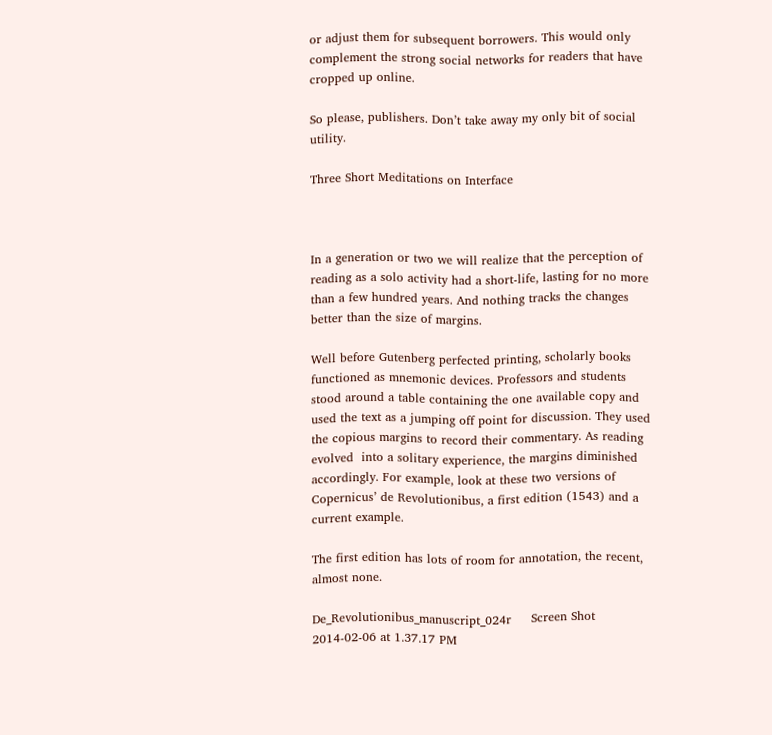or adjust them for subsequent borrowers. This would only complement the strong social networks for readers that have cropped up online.

So please, publishers. Don’t take away my only bit of social utility.

Three Short Meditations on Interface



In a generation or two we will realize that the perception of reading as a solo activity had a short-life, lasting for no more than a few hundred years. And nothing tracks the changes better than the size of margins.

Well before Gutenberg perfected printing, scholarly books functioned as mnemonic devices. Professors and students stood around a table containing the one available copy and used the text as a jumping off point for discussion. They used the copious margins to record their commentary. As reading evolved  into a solitary experience, the margins diminished accordingly. For example, look at these two versions of Copernicus’ de Revolutionibus, a first edition (1543) and a current example.

The first edition has lots of room for annotation, the recent, almost none.

De_Revolutionibus_manuscript_024r     Screen Shot 2014-02-06 at 1.37.17 PM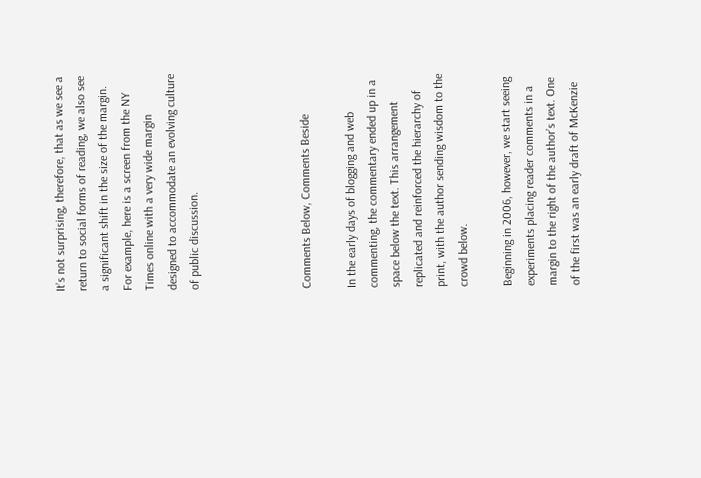It’s not surprising, therefore, that as we see a return to social forms of reading, we also see a significant shift in the size of the margin. For example, here is a screen from the NY Times online with a very wide margin designed to accommodate an evolving culture of public discussion.




Comments Below, Comments Beside

In the early days of blogging and web commenting, the commentary ended up in a space below the text. This arrangement replicated and reinforced the hierarchy of print, with the author sending wisdom to the crowd below.

Beginning in 2006, however, we start seeing experiments placing reader comments in a margin to the right of the author’s text. One of the first was an early draft of McKenzie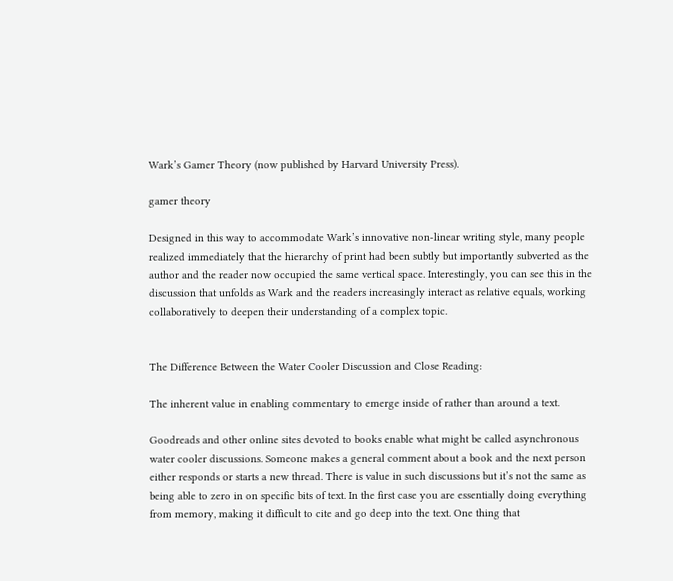Wark’s Gamer Theory (now published by Harvard University Press).

gamer theory

Designed in this way to accommodate Wark’s innovative non-linear writing style, many people realized immediately that the hierarchy of print had been subtly but importantly subverted as the author and the reader now occupied the same vertical space. Interestingly, you can see this in the discussion that unfolds as Wark and the readers increasingly interact as relative equals, working collaboratively to deepen their understanding of a complex topic.


The Difference Between the Water Cooler Discussion and Close Reading:

The inherent value in enabling commentary to emerge inside of rather than around a text.

Goodreads and other online sites devoted to books enable what might be called asynchronous water cooler discussions. Someone makes a general comment about a book and the next person either responds or starts a new thread. There is value in such discussions but it’s not the same as being able to zero in on specific bits of text. In the first case you are essentially doing everything from memory, making it difficult to cite and go deep into the text. One thing that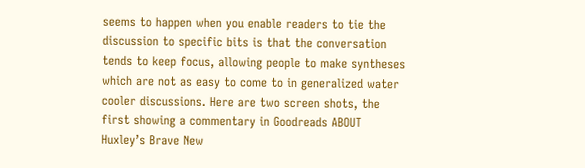seems to happen when you enable readers to tie the discussion to specific bits is that the conversation tends to keep focus, allowing people to make syntheses which are not as easy to come to in generalized water cooler discussions. Here are two screen shots, the first showing a commentary in Goodreads ABOUT Huxley’s Brave New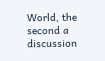World, the second a discussion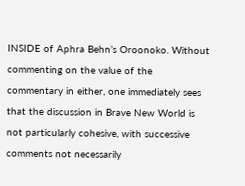INSIDE of Aphra Behn’s Oroonoko. Without commenting on the value of the commentary in either, one immediately sees that the discussion in Brave New World is not particularly cohesive, with successive comments not necessarily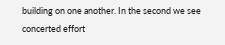building on one another. In the second we see concerted effort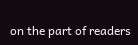on the part of readers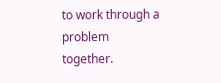to work through a problem together.